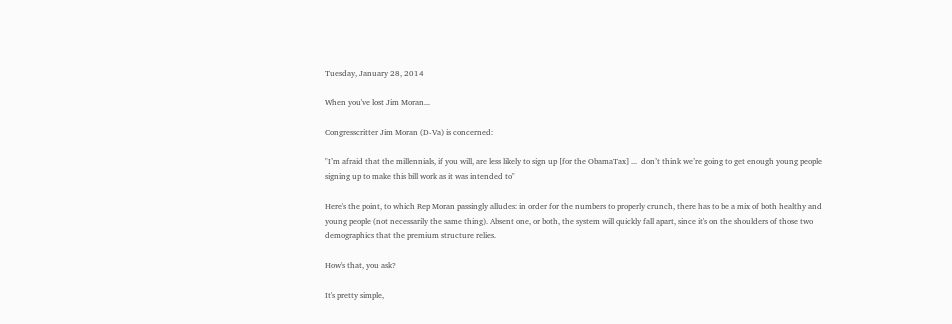Tuesday, January 28, 2014

When you've lost Jim Moran...

Congresscritter Jim Moran (D-Va) is concerned:

"I’m afraid that the millennials, if you will, are less likely to sign up [for the ObamaTax] ...  don’t think we’re going to get enough young people signing up to make this bill work as it was intended to"

Here's the point, to which Rep Moran passingly alludes: in order for the numbers to properly crunch, there has to be a mix of both healthy and young people (not necessarily the same thing). Absent one, or both, the system will quickly fall apart, since it's on the shoulders of those two demographics that the premium structure relies.

How's that, you ask?

It's pretty simple,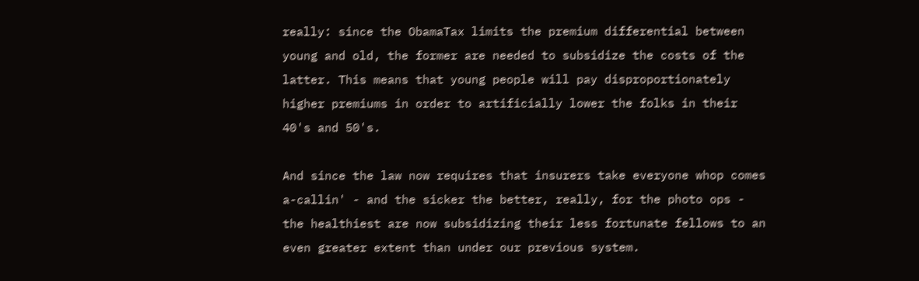really: since the ObamaTax limits the premium differential between young and old, the former are needed to subsidize the costs of the latter. This means that young people will pay disproportionately higher premiums in order to artificially lower the folks in their 40's and 50's.

And since the law now requires that insurers take everyone whop comes a-callin' - and the sicker the better, really, for the photo ops - the healthiest are now subsidizing their less fortunate fellows to an even greater extent than under our previous system.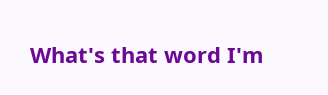What's that word I'm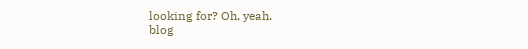looking for? Oh, yeah.
blog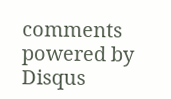comments powered by Disqus